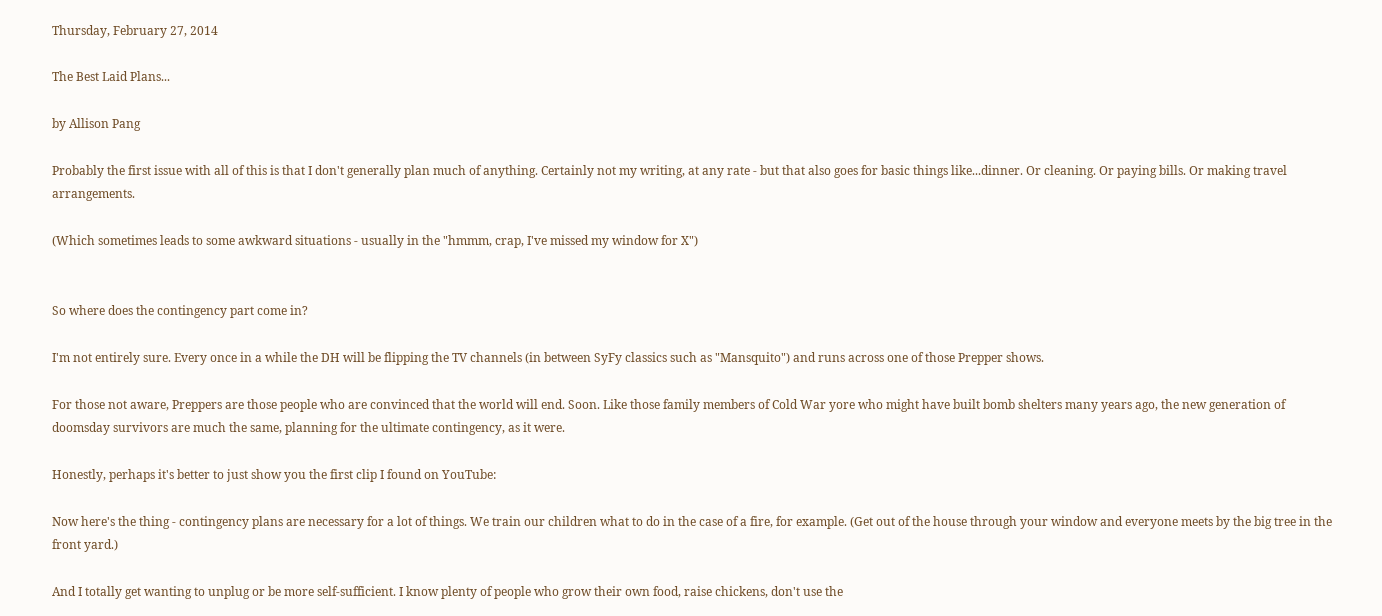Thursday, February 27, 2014

The Best Laid Plans...

by Allison Pang

Probably the first issue with all of this is that I don't generally plan much of anything. Certainly not my writing, at any rate - but that also goes for basic things like...dinner. Or cleaning. Or paying bills. Or making travel arrangements.

(Which sometimes leads to some awkward situations - usually in the "hmmm, crap, I've missed my window for X")


So where does the contingency part come in?

I'm not entirely sure. Every once in a while the DH will be flipping the TV channels (in between SyFy classics such as "Mansquito") and runs across one of those Prepper shows.

For those not aware, Preppers are those people who are convinced that the world will end. Soon. Like those family members of Cold War yore who might have built bomb shelters many years ago, the new generation of doomsday survivors are much the same, planning for the ultimate contingency, as it were.

Honestly, perhaps it's better to just show you the first clip I found on YouTube:

Now here's the thing - contingency plans are necessary for a lot of things. We train our children what to do in the case of a fire, for example. (Get out of the house through your window and everyone meets by the big tree in the front yard.)

And I totally get wanting to unplug or be more self-sufficient. I know plenty of people who grow their own food, raise chickens, don't use the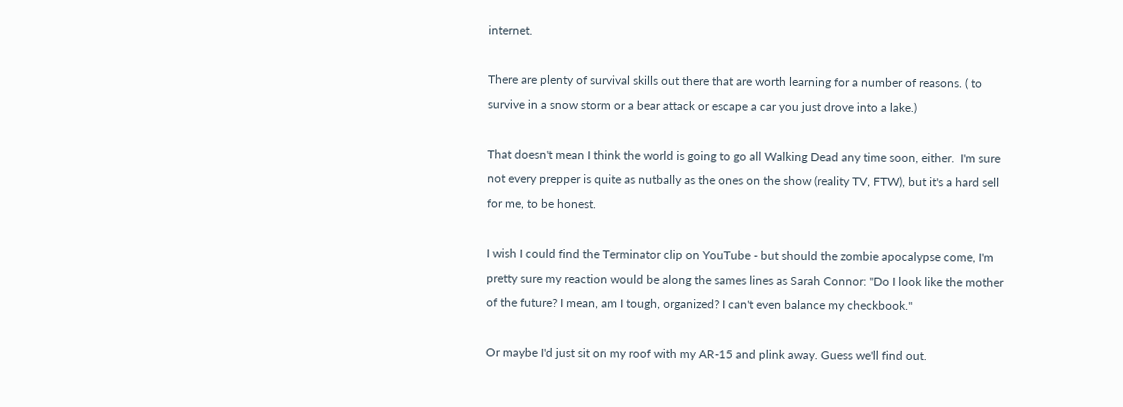internet.

There are plenty of survival skills out there that are worth learning for a number of reasons. ( to survive in a snow storm or a bear attack or escape a car you just drove into a lake.)

That doesn't mean I think the world is going to go all Walking Dead any time soon, either.  I'm sure not every prepper is quite as nutbally as the ones on the show (reality TV, FTW), but it's a hard sell for me, to be honest.

I wish I could find the Terminator clip on YouTube - but should the zombie apocalypse come, I'm pretty sure my reaction would be along the sames lines as Sarah Connor: "Do I look like the mother of the future? I mean, am I tough, organized? I can't even balance my checkbook."

Or maybe I'd just sit on my roof with my AR-15 and plink away. Guess we'll find out.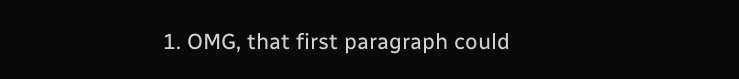1. OMG, that first paragraph could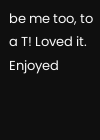be me too, to a T! Loved it. Enjoyed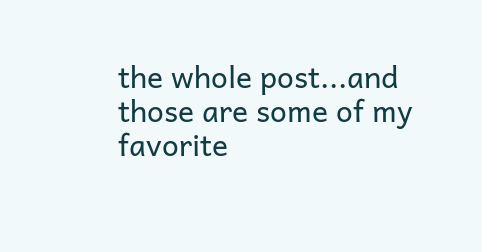the whole post...and those are some of my favorite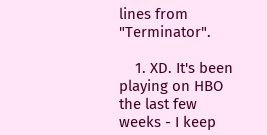lines from "Terminator".

    1. XD. It's been playing on HBO the last few weeks - I keep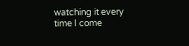watching it every time I come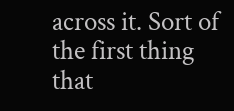across it. Sort of the first thing that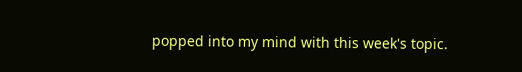popped into my mind with this week's topic.